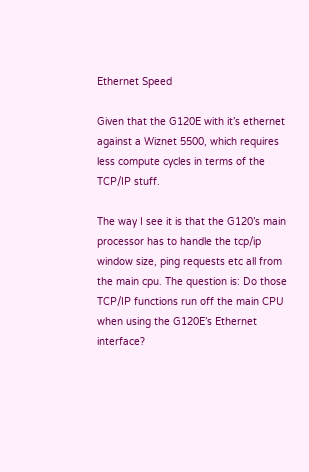Ethernet Speed

Given that the G120E with it’s ethernet against a Wiznet 5500, which requires less compute cycles in terms of the TCP/IP stuff.

The way I see it is that the G120’s main processor has to handle the tcp/ip window size, ping requests etc all from the main cpu. The question is: Do those TCP/IP functions run off the main CPU when using the G120E’s Ethernet interface?